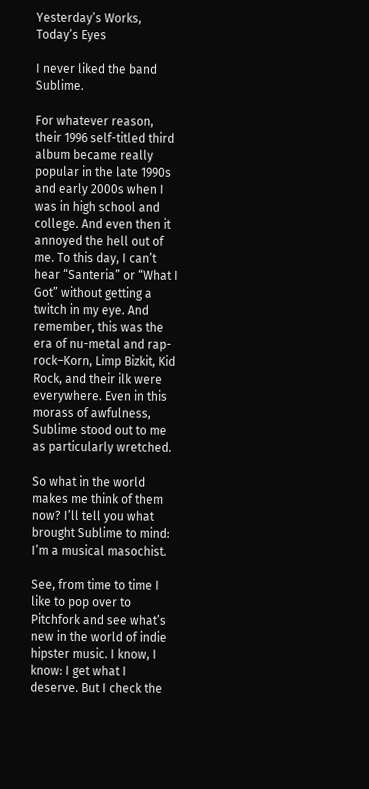Yesterday’s Works, Today’s Eyes

I never liked the band Sublime.

For whatever reason, their 1996 self-titled third album became really popular in the late 1990s and early 2000s when I was in high school and college. And even then it annoyed the hell out of me. To this day, I can’t hear “Santeria” or “What I Got” without getting a twitch in my eye. And remember, this was the era of nu-metal and rap-rock–Korn, Limp Bizkit, Kid Rock, and their ilk were everywhere. Even in this morass of awfulness, Sublime stood out to me as particularly wretched.

So what in the world makes me think of them now? I’ll tell you what brought Sublime to mind: I’m a musical masochist.

See, from time to time I like to pop over to Pitchfork and see what’s new in the world of indie hipster music. I know, I know: I get what I deserve. But I check the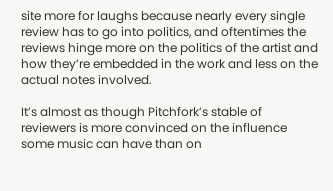site more for laughs because nearly every single review has to go into politics, and oftentimes the reviews hinge more on the politics of the artist and how they’re embedded in the work and less on the actual notes involved.

It’s almost as though Pitchfork’s stable of reviewers is more convinced on the influence some music can have than on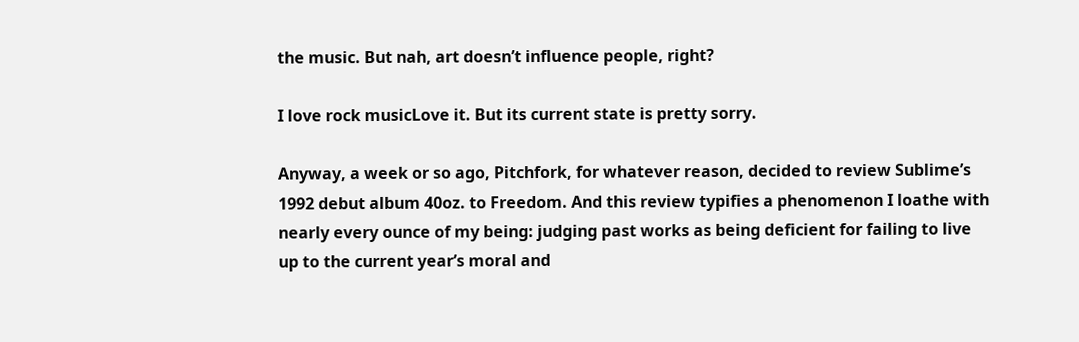the music. But nah, art doesn’t influence people, right?

I love rock musicLove it. But its current state is pretty sorry.

Anyway, a week or so ago, Pitchfork, for whatever reason, decided to review Sublime’s 1992 debut album 40oz. to Freedom. And this review typifies a phenomenon I loathe with nearly every ounce of my being: judging past works as being deficient for failing to live up to the current year’s moral and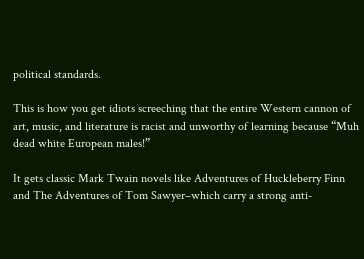political standards.

This is how you get idiots screeching that the entire Western cannon of art, music, and literature is racist and unworthy of learning because “Muh dead white European males!”

It gets classic Mark Twain novels like Adventures of Huckleberry Finn and The Adventures of Tom Sawyer–which carry a strong anti-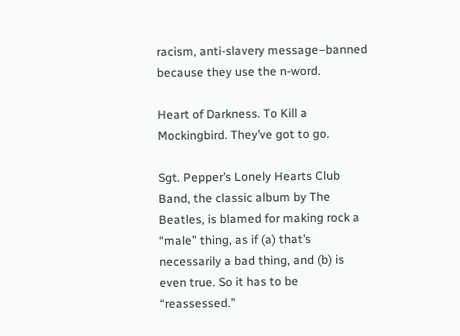racism, anti-slavery message–banned because they use the n-word.

Heart of Darkness. To Kill a Mockingbird. They’ve got to go.

Sgt. Pepper’s Lonely Hearts Club Band, the classic album by The Beatles, is blamed for making rock a “male” thing, as if (a) that’s necessarily a bad thing, and (b) is even true. So it has to be “reassessed.”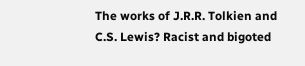The works of J.R.R. Tolkien and C.S. Lewis? Racist and bigoted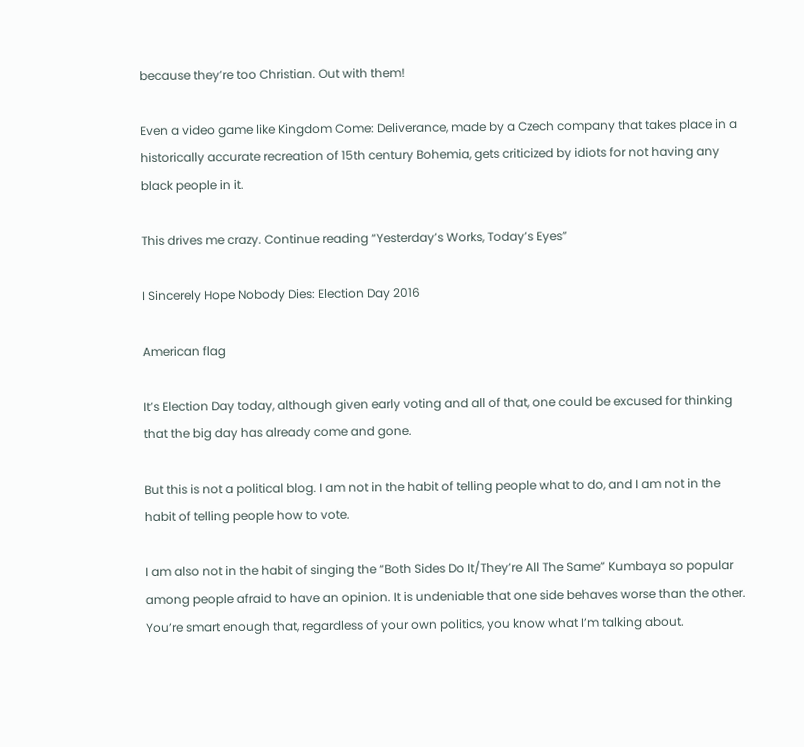because they’re too Christian. Out with them!

Even a video game like Kingdom Come: Deliverance, made by a Czech company that takes place in a historically accurate recreation of 15th century Bohemia, gets criticized by idiots for not having any black people in it.

This drives me crazy. Continue reading “Yesterday’s Works, Today’s Eyes”

I Sincerely Hope Nobody Dies: Election Day 2016

American flag

It’s Election Day today, although given early voting and all of that, one could be excused for thinking that the big day has already come and gone.

But this is not a political blog. I am not in the habit of telling people what to do, and I am not in the habit of telling people how to vote.

I am also not in the habit of singing the “Both Sides Do It/They’re All The Same” Kumbaya so popular among people afraid to have an opinion. It is undeniable that one side behaves worse than the other. You’re smart enough that, regardless of your own politics, you know what I’m talking about.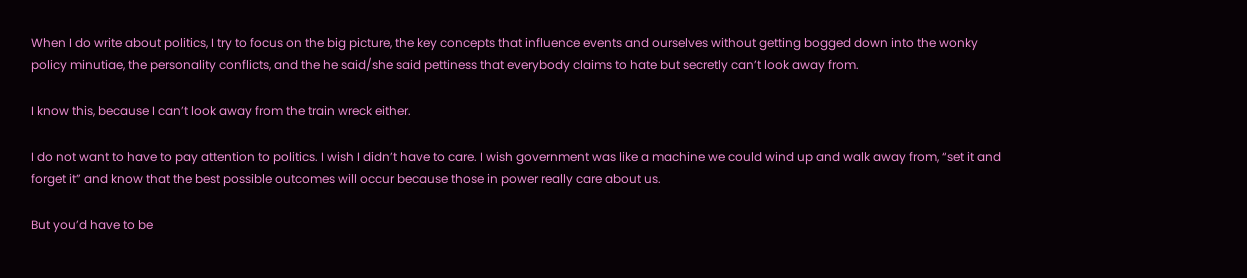When I do write about politics, I try to focus on the big picture, the key concepts that influence events and ourselves without getting bogged down into the wonky policy minutiae, the personality conflicts, and the he said/she said pettiness that everybody claims to hate but secretly can’t look away from.

I know this, because I can’t look away from the train wreck either.

I do not want to have to pay attention to politics. I wish I didn’t have to care. I wish government was like a machine we could wind up and walk away from, “set it and forget it” and know that the best possible outcomes will occur because those in power really care about us.

But you’d have to be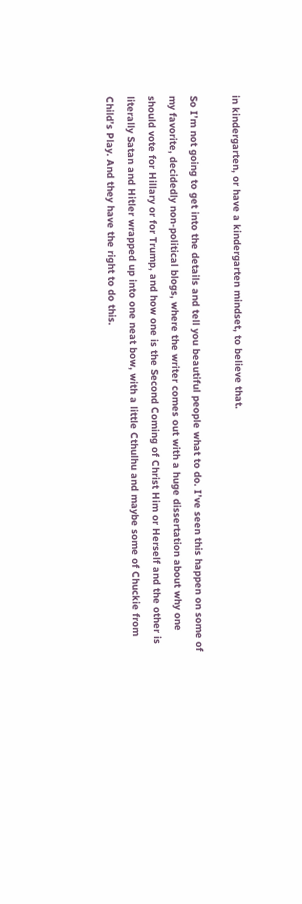in kindergarten, or have a kindergarten mindset, to believe that.

So I’m not going to get into the details and tell you beautiful people what to do. I’ve seen this happen on some of my favorite, decidedly non-political blogs, where the writer comes out with a huge dissertation about why one should vote for Hillary or for Trump, and how one is the Second Coming of Christ Him or Herself and the other is literally Satan and Hitler wrapped up into one neat bow, with a little Cthulhu and maybe some of Chuckie from Child’s Play. And they have the right to do this.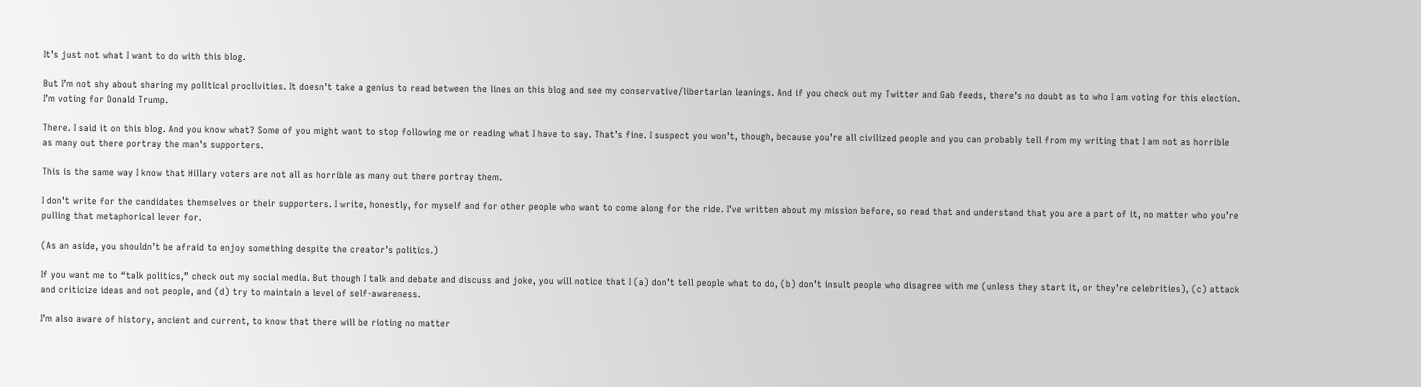It’s just not what I want to do with this blog.

But I’m not shy about sharing my political proclivities. It doesn’t take a genius to read between the lines on this blog and see my conservative/libertarian leanings. And if you check out my Twitter and Gab feeds, there’s no doubt as to who I am voting for this election. I’m voting for Donald Trump.

There. I said it on this blog. And you know what? Some of you might want to stop following me or reading what I have to say. That’s fine. I suspect you won’t, though, because you’re all civilized people and you can probably tell from my writing that I am not as horrible as many out there portray the man’s supporters.

This is the same way I know that Hillary voters are not all as horrible as many out there portray them.

I don’t write for the candidates themselves or their supporters. I write, honestly, for myself and for other people who want to come along for the ride. I’ve written about my mission before, so read that and understand that you are a part of it, no matter who you’re pulling that metaphorical lever for.

(As an aside, you shouldn’t be afraid to enjoy something despite the creator’s politics.)

If you want me to “talk politics,” check out my social media. But though I talk and debate and discuss and joke, you will notice that I (a) don’t tell people what to do, (b) don’t insult people who disagree with me (unless they start it, or they’re celebrities), (c) attack and criticize ideas and not people, and (d) try to maintain a level of self-awareness.

I’m also aware of history, ancient and current, to know that there will be rioting no matter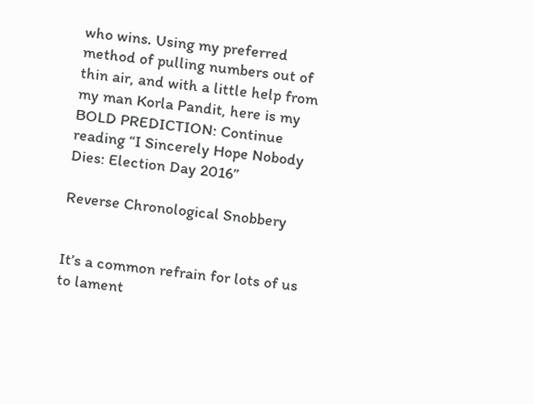who wins. Using my preferred method of pulling numbers out of thin air, and with a little help from my man Korla Pandit, here is my BOLD PREDICTION: Continue reading “I Sincerely Hope Nobody Dies: Election Day 2016”

Reverse Chronological Snobbery


It’s a common refrain for lots of us to lament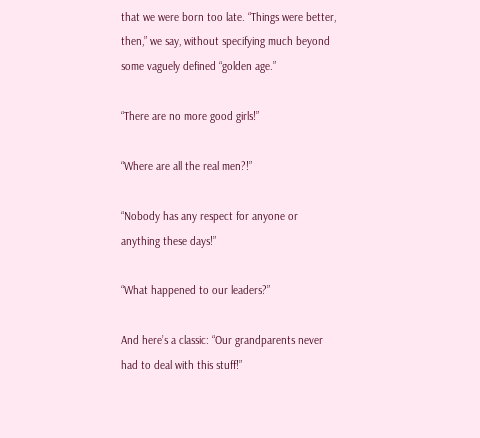that we were born too late. “Things were better, then,” we say, without specifying much beyond some vaguely defined “golden age.”

“There are no more good girls!”

“Where are all the real men?!”

“Nobody has any respect for anyone or anything these days!”

“What happened to our leaders?”

And here’s a classic: “Our grandparents never had to deal with this stuff!”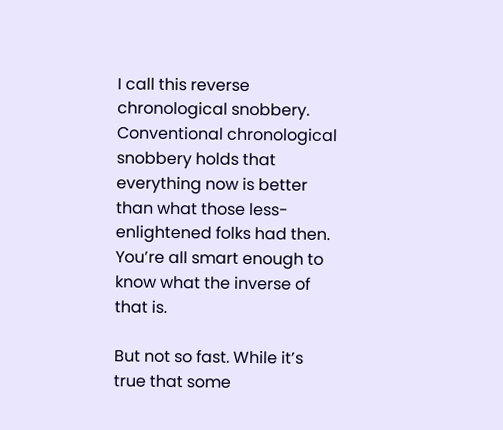I call this reverse chronological snobbery. Conventional chronological snobbery holds that everything now is better than what those less-enlightened folks had then. You’re all smart enough to know what the inverse of that is.

But not so fast. While it’s true that some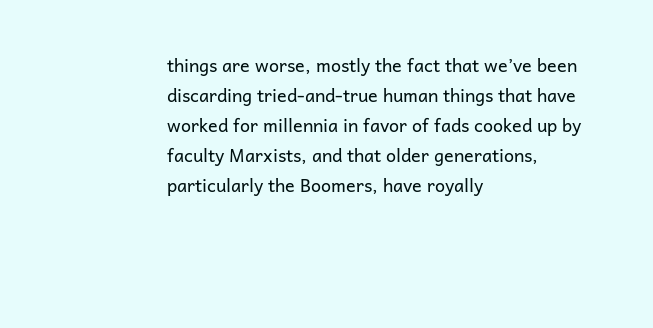things are worse, mostly the fact that we’ve been discarding tried-and-true human things that have worked for millennia in favor of fads cooked up by faculty Marxists, and that older generations, particularly the Boomers, have royally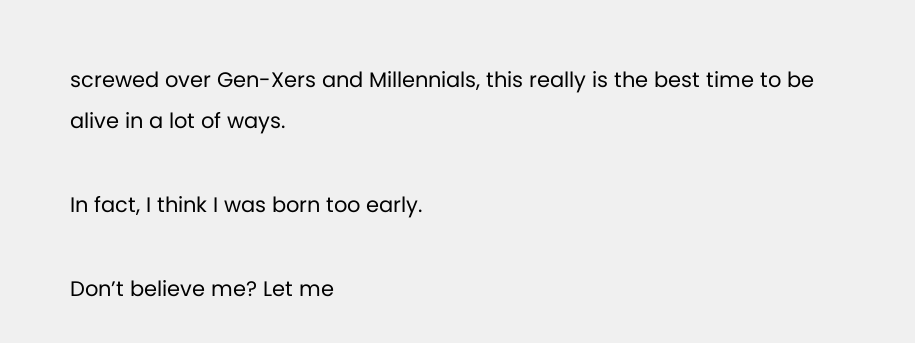screwed over Gen-Xers and Millennials, this really is the best time to be alive in a lot of ways.

In fact, I think I was born too early.

Don’t believe me? Let me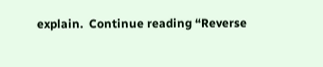explain.  Continue reading “Reverse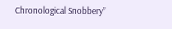Chronological Snobbery”